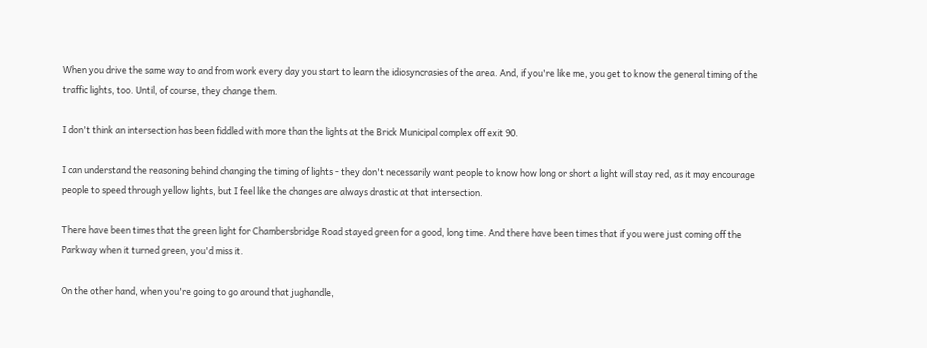When you drive the same way to and from work every day you start to learn the idiosyncrasies of the area. And, if you're like me, you get to know the general timing of the traffic lights, too. Until, of course, they change them.

I don't think an intersection has been fiddled with more than the lights at the Brick Municipal complex off exit 90.

I can understand the reasoning behind changing the timing of lights - they don't necessarily want people to know how long or short a light will stay red, as it may encourage people to speed through yellow lights, but I feel like the changes are always drastic at that intersection.

There have been times that the green light for Chambersbridge Road stayed green for a good, long time. And there have been times that if you were just coming off the Parkway when it turned green, you'd miss it.

On the other hand, when you're going to go around that jughandle,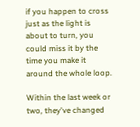if you happen to cross just as the light is about to turn, you could miss it by the time you make it around the whole loop.

Within the last week or two, they've changed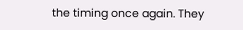the timing once again. They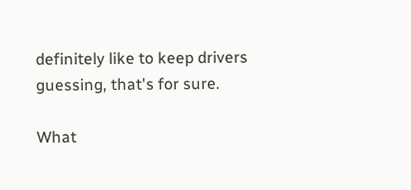definitely like to keep drivers guessing, that's for sure.

What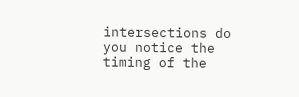intersections do you notice the timing of the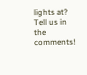lights at? Tell us in the comments!